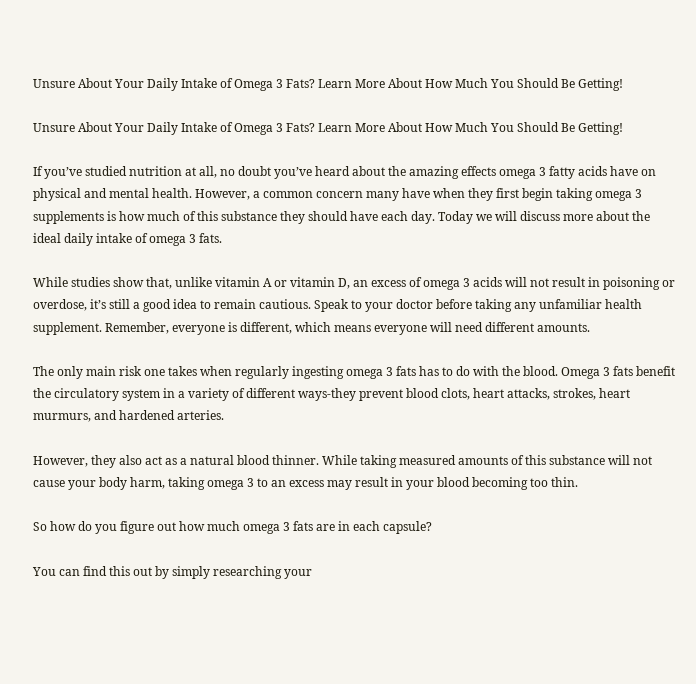Unsure About Your Daily Intake of Omega 3 Fats? Learn More About How Much You Should Be Getting!

Unsure About Your Daily Intake of Omega 3 Fats? Learn More About How Much You Should Be Getting!

If you’ve studied nutrition at all, no doubt you’ve heard about the amazing effects omega 3 fatty acids have on physical and mental health. However, a common concern many have when they first begin taking omega 3 supplements is how much of this substance they should have each day. Today we will discuss more about the ideal daily intake of omega 3 fats.

While studies show that, unlike vitamin A or vitamin D, an excess of omega 3 acids will not result in poisoning or overdose, it’s still a good idea to remain cautious. Speak to your doctor before taking any unfamiliar health supplement. Remember, everyone is different, which means everyone will need different amounts.

The only main risk one takes when regularly ingesting omega 3 fats has to do with the blood. Omega 3 fats benefit the circulatory system in a variety of different ways-they prevent blood clots, heart attacks, strokes, heart murmurs, and hardened arteries.

However, they also act as a natural blood thinner. While taking measured amounts of this substance will not cause your body harm, taking omega 3 to an excess may result in your blood becoming too thin.

So how do you figure out how much omega 3 fats are in each capsule?

You can find this out by simply researching your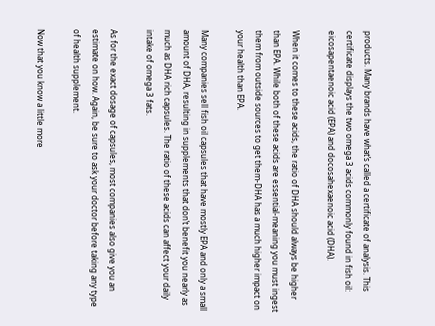products. Many brands have what’s called a certificate of analysis. This certificate displays the two omega 3 acids commonly found in fish oil: eicosapentaenoic acid (EPA) and docosahexaenoic acid (DHA).

When it comes to these acids, the ratio of DHA should always be higher than EPA. While both of these acids are essential-meaning you must ingest them from outside sources to get them-DHA has a much higher impact on your health than EPA.

Many companies sell fish oil capsules that have mostly EPA and only a small amount of DHA, resulting in supplements that don’t benefit you nearly as much as DHA rich capsules. The ratio of these acids can affect your daily intake of omega 3 fats.

As for the exact dosage of capsules, most companies also give you an estimate on how. Again, be sure to ask your doctor before taking any type of health supplement.

Now that you know a little more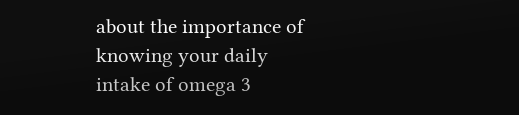about the importance of knowing your daily intake of omega 3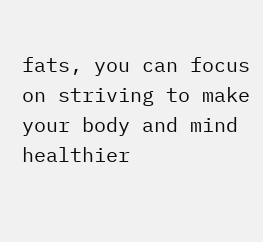fats, you can focus on striving to make your body and mind healthier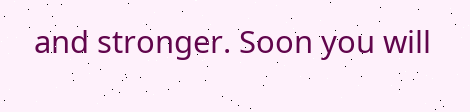and stronger. Soon you will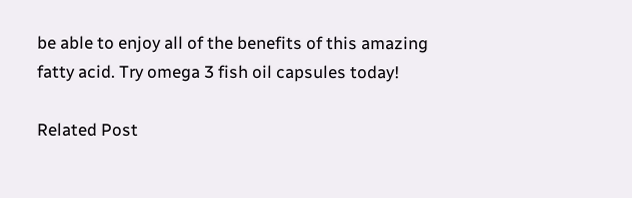be able to enjoy all of the benefits of this amazing fatty acid. Try omega 3 fish oil capsules today!

Related Post